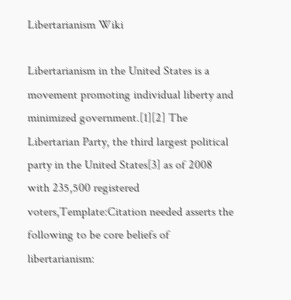Libertarianism Wiki

Libertarianism in the United States is a movement promoting individual liberty and minimized government.[1][2] The Libertarian Party, the third largest political party in the United States[3] as of 2008 with 235,500 registered voters,Template:Citation needed asserts the following to be core beliefs of libertarianism: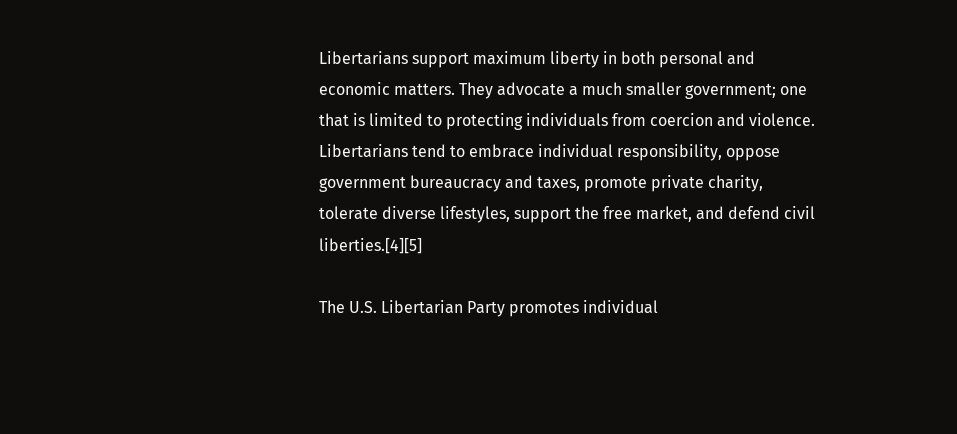Libertarians support maximum liberty in both personal and economic matters. They advocate a much smaller government; one that is limited to protecting individuals from coercion and violence. Libertarians tend to embrace individual responsibility, oppose government bureaucracy and taxes, promote private charity, tolerate diverse lifestyles, support the free market, and defend civil liberties.[4][5]

The U.S. Libertarian Party promotes individual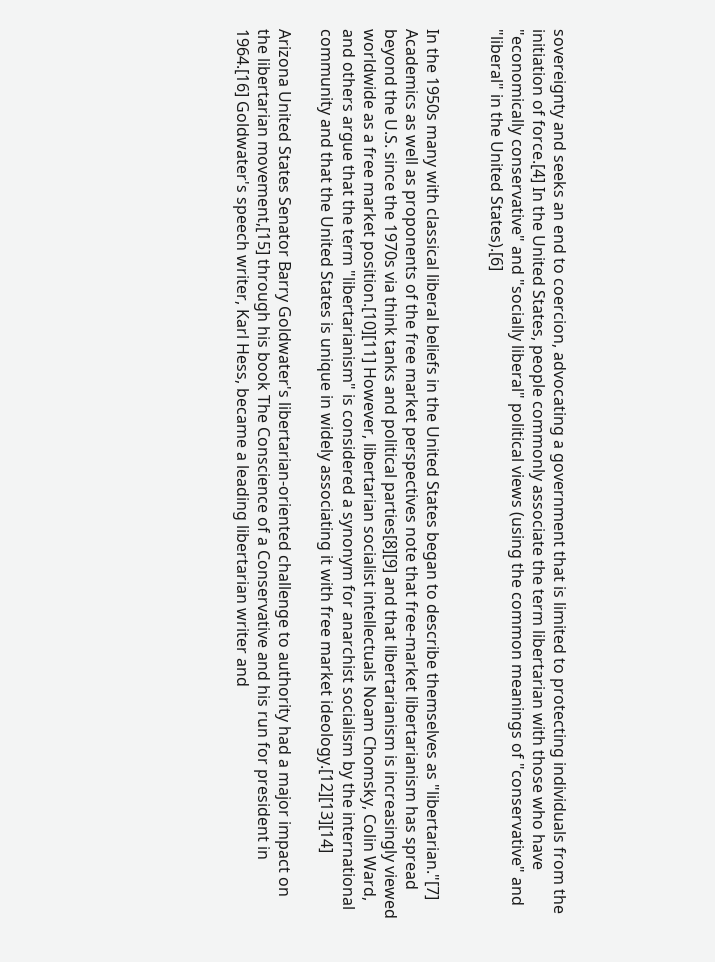sovereignty and seeks an end to coercion, advocating a government that is limited to protecting individuals from the initiation of force.[4] In the United States, people commonly associate the term libertarian with those who have "economically conservative" and "socially liberal" political views (using the common meanings of "conservative" and "liberal" in the United States).[6]


In the 1950s many with classical liberal beliefs in the United States began to describe themselves as "libertarian."[7] Academics as well as proponents of the free market perspectives note that free-market libertarianism has spread beyond the U.S. since the 1970s via think tanks and political parties[8][9] and that libertarianism is increasingly viewed worldwide as a free market position.[10][11] However, libertarian socialist intellectuals Noam Chomsky, Colin Ward, and others argue that the term "libertarianism" is considered a synonym for anarchist socialism by the international community and that the United States is unique in widely associating it with free market ideology.[12][13][14]

Arizona United States Senator Barry Goldwater's libertarian-oriented challenge to authority had a major impact on the libertarian movement,[15] through his book The Conscience of a Conservative and his run for president in 1964.[16] Goldwater's speech writer, Karl Hess, became a leading libertarian writer and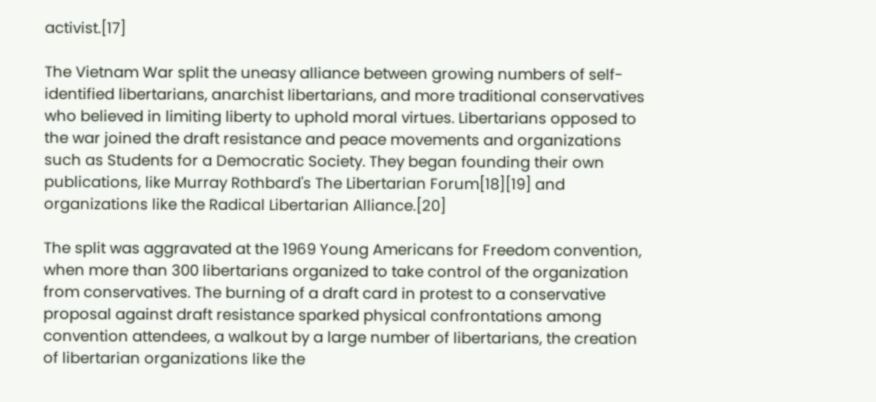activist.[17]

The Vietnam War split the uneasy alliance between growing numbers of self-identified libertarians, anarchist libertarians, and more traditional conservatives who believed in limiting liberty to uphold moral virtues. Libertarians opposed to the war joined the draft resistance and peace movements and organizations such as Students for a Democratic Society. They began founding their own publications, like Murray Rothbard's The Libertarian Forum[18][19] and organizations like the Radical Libertarian Alliance.[20]

The split was aggravated at the 1969 Young Americans for Freedom convention, when more than 300 libertarians organized to take control of the organization from conservatives. The burning of a draft card in protest to a conservative proposal against draft resistance sparked physical confrontations among convention attendees, a walkout by a large number of libertarians, the creation of libertarian organizations like the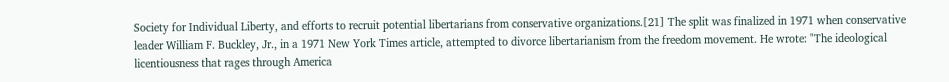Society for Individual Liberty, and efforts to recruit potential libertarians from conservative organizations.[21] The split was finalized in 1971 when conservative leader William F. Buckley, Jr., in a 1971 New York Times article, attempted to divorce libertarianism from the freedom movement. He wrote: "The ideological licentiousness that rages through America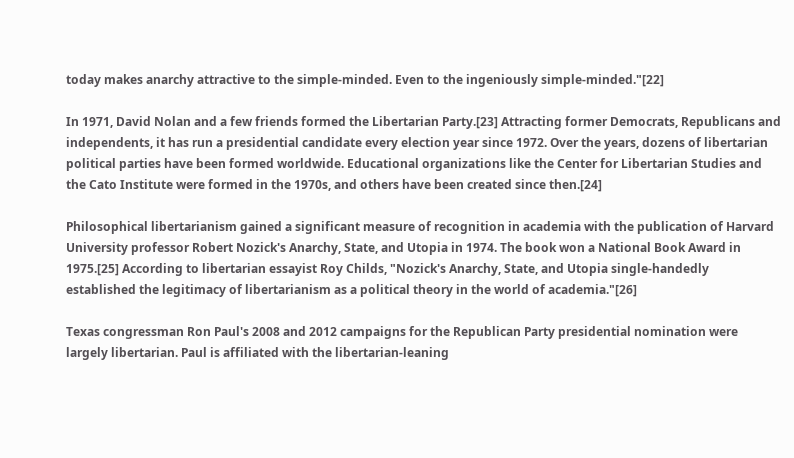today makes anarchy attractive to the simple-minded. Even to the ingeniously simple-minded."[22]

In 1971, David Nolan and a few friends formed the Libertarian Party.[23] Attracting former Democrats, Republicans and independents, it has run a presidential candidate every election year since 1972. Over the years, dozens of libertarian political parties have been formed worldwide. Educational organizations like the Center for Libertarian Studies and the Cato Institute were formed in the 1970s, and others have been created since then.[24]

Philosophical libertarianism gained a significant measure of recognition in academia with the publication of Harvard University professor Robert Nozick's Anarchy, State, and Utopia in 1974. The book won a National Book Award in 1975.[25] According to libertarian essayist Roy Childs, "Nozick's Anarchy, State, and Utopia single-handedly established the legitimacy of libertarianism as a political theory in the world of academia."[26]

Texas congressman Ron Paul's 2008 and 2012 campaigns for the Republican Party presidential nomination were largely libertarian. Paul is affiliated with the libertarian-leaning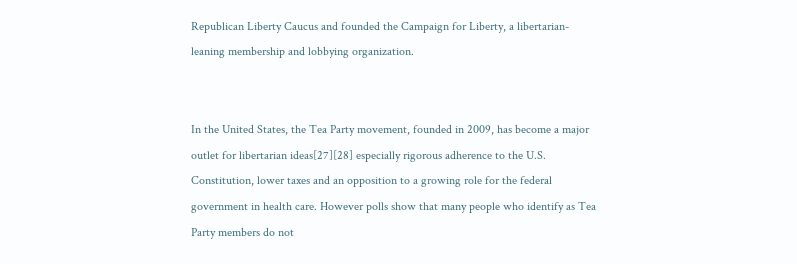Republican Liberty Caucus and founded the Campaign for Liberty, a libertarian-leaning membership and lobbying organization.


In the United States, the Tea Party movement, founded in 2009, has become a major outlet for libertarian ideas[27][28] especially rigorous adherence to the U.S. Constitution, lower taxes and an opposition to a growing role for the federal government in health care. However polls show that many people who identify as Tea Party members do not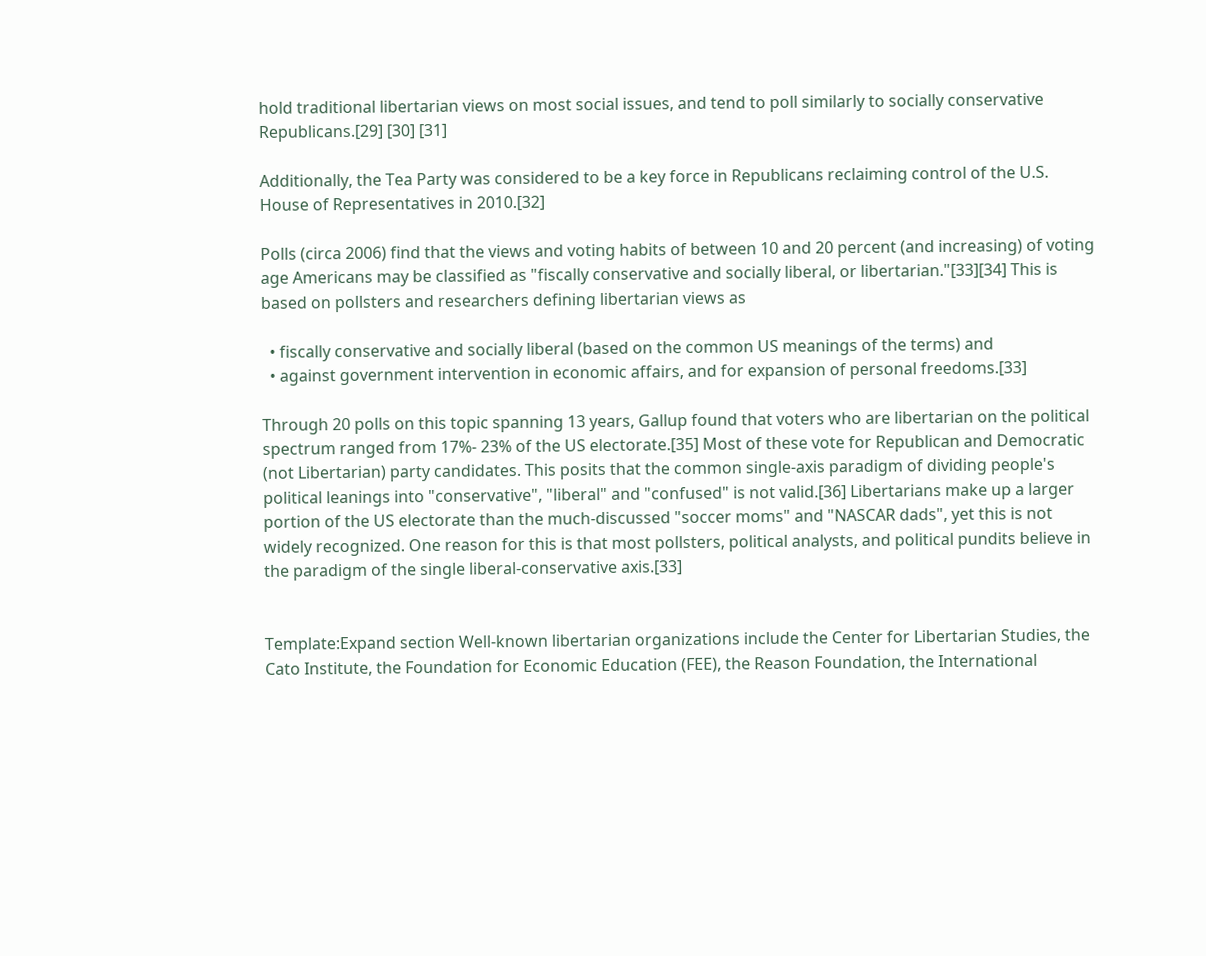hold traditional libertarian views on most social issues, and tend to poll similarly to socially conservative Republicans.[29] [30] [31]

Additionally, the Tea Party was considered to be a key force in Republicans reclaiming control of the U.S. House of Representatives in 2010.[32]

Polls (circa 2006) find that the views and voting habits of between 10 and 20 percent (and increasing) of voting age Americans may be classified as "fiscally conservative and socially liberal, or libertarian."[33][34] This is based on pollsters and researchers defining libertarian views as

  • fiscally conservative and socially liberal (based on the common US meanings of the terms) and
  • against government intervention in economic affairs, and for expansion of personal freedoms.[33]

Through 20 polls on this topic spanning 13 years, Gallup found that voters who are libertarian on the political spectrum ranged from 17%- 23% of the US electorate.[35] Most of these vote for Republican and Democratic (not Libertarian) party candidates. This posits that the common single-axis paradigm of dividing people's political leanings into "conservative", "liberal" and "confused" is not valid.[36] Libertarians make up a larger portion of the US electorate than the much-discussed "soccer moms" and "NASCAR dads", yet this is not widely recognized. One reason for this is that most pollsters, political analysts, and political pundits believe in the paradigm of the single liberal-conservative axis.[33]


Template:Expand section Well-known libertarian organizations include the Center for Libertarian Studies, the Cato Institute, the Foundation for Economic Education (FEE), the Reason Foundation, the International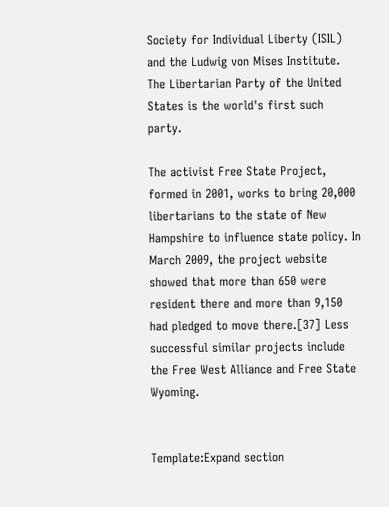Society for Individual Liberty (ISIL) and the Ludwig von Mises Institute. The Libertarian Party of the United States is the world's first such party.

The activist Free State Project, formed in 2001, works to bring 20,000 libertarians to the state of New Hampshire to influence state policy. In March 2009, the project website showed that more than 650 were resident there and more than 9,150 had pledged to move there.[37] Less successful similar projects include the Free West Alliance and Free State Wyoming.


Template:Expand section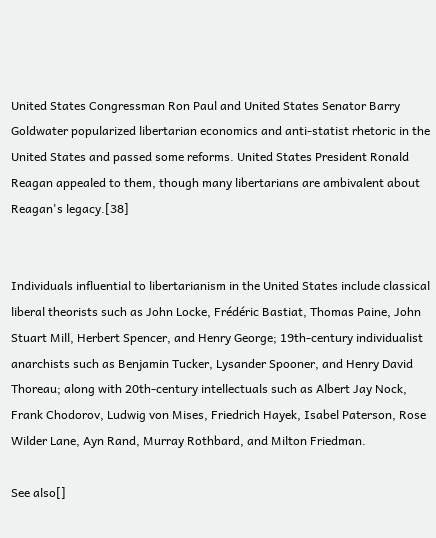United States Congressman Ron Paul and United States Senator Barry Goldwater popularized libertarian economics and anti-statist rhetoric in the United States and passed some reforms. United States President Ronald Reagan appealed to them, though many libertarians are ambivalent about Reagan's legacy.[38]


Individuals influential to libertarianism in the United States include classical liberal theorists such as John Locke, Frédéric Bastiat, Thomas Paine, John Stuart Mill, Herbert Spencer, and Henry George; 19th-century individualist anarchists such as Benjamin Tucker, Lysander Spooner, and Henry David Thoreau; along with 20th-century intellectuals such as Albert Jay Nock, Frank Chodorov, Ludwig von Mises, Friedrich Hayek, Isabel Paterson, Rose Wilder Lane, Ayn Rand, Murray Rothbard, and Milton Friedman.

See also[]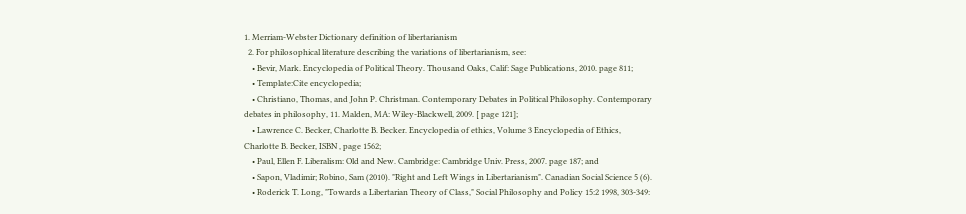1. Merriam-Webster Dictionary definition of libertarianism
  2. For philosophical literature describing the variations of libertarianism, see:
    • Bevir, Mark. Encyclopedia of Political Theory. Thousand Oaks, Calif: Sage Publications, 2010. page 811;
    • Template:Cite encyclopedia;
    • Christiano, Thomas, and John P. Christman. Contemporary Debates in Political Philosophy. Contemporary debates in philosophy, 11. Malden, MA: Wiley-Blackwell, 2009. [ page 121];
    • Lawrence C. Becker, Charlotte B. Becker. Encyclopedia of ethics, Volume 3 Encyclopedia of Ethics, Charlotte B. Becker, ISBN , page 1562;
    • Paul, Ellen F. Liberalism: Old and New. Cambridge: Cambridge Univ. Press, 2007. page 187; and
    • Sapon, Vladimir; Robino, Sam (2010). "Right and Left Wings in Libertarianism". Canadian Social Science 5 (6).
    • Roderick T. Long, "Towards a Libertarian Theory of Class," Social Philosophy and Policy 15:2 1998, 303-349: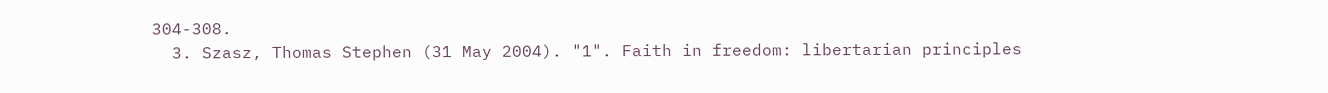304-308.
  3. Szasz, Thomas Stephen (31 May 2004). "1". Faith in freedom: libertarian principles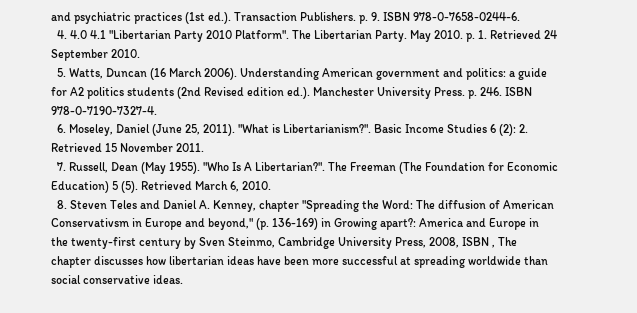and psychiatric practices (1st ed.). Transaction Publishers. p. 9. ISBN 978-0-7658-0244-6.
  4. 4.0 4.1 "Libertarian Party 2010 Platform". The Libertarian Party. May 2010. p. 1. Retrieved 24 September 2010.
  5. Watts, Duncan (16 March 2006). Understanding American government and politics: a guide for A2 politics students (2nd Revised edition ed.). Manchester University Press. p. 246. ISBN 978-0-7190-7327-4.
  6. Moseley, Daniel (June 25, 2011). "What is Libertarianism?". Basic Income Studies 6 (2): 2. Retrieved 15 November 2011.
  7. Russell, Dean (May 1955). "Who Is A Libertarian?". The Freeman (The Foundation for Economic Education) 5 (5). Retrieved March 6, 2010.
  8. Steven Teles and Daniel A. Kenney, chapter "Spreading the Word: The diffusion of American Conservativsm in Europe and beyond," (p. 136-169) in Growing apart?: America and Europe in the twenty-first century by Sven Steinmo, Cambridge University Press, 2008, ISBN , The chapter discusses how libertarian ideas have been more successful at spreading worldwide than social conservative ideas.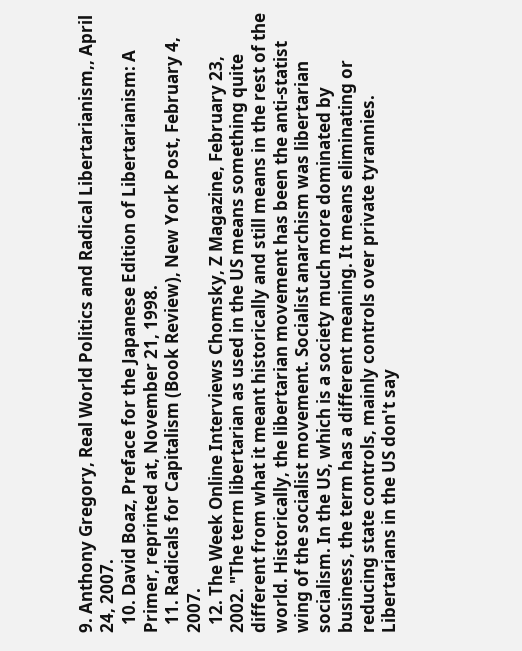9. Anthony Gregory, Real World Politics and Radical Libertarianism,, April 24, 2007.
  10. David Boaz, Preface for the Japanese Edition of Libertarianism: A Primer, reprinted at, November 21, 1998.
  11. Radicals for Capitalism (Book Review), New York Post, February 4, 2007.
  12. The Week Online Interviews Chomsky, Z Magazine, February 23, 2002. "The term libertarian as used in the US means something quite different from what it meant historically and still means in the rest of the world. Historically, the libertarian movement has been the anti-statist wing of the socialist movement. Socialist anarchism was libertarian socialism. In the US, which is a society much more dominated by business, the term has a different meaning. It means eliminating or reducing state controls, mainly controls over private tyrannies. Libertarians in the US don't say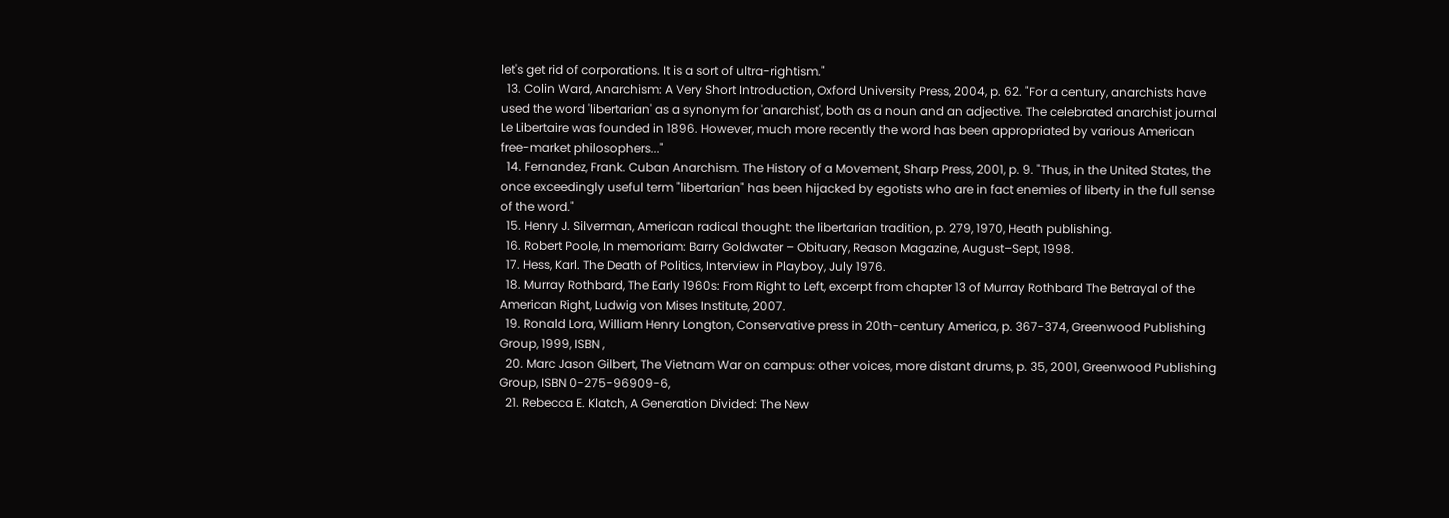let's get rid of corporations. It is a sort of ultra-rightism."
  13. Colin Ward, Anarchism: A Very Short Introduction, Oxford University Press, 2004, p. 62. "For a century, anarchists have used the word 'libertarian' as a synonym for 'anarchist', both as a noun and an adjective. The celebrated anarchist journal Le Libertaire was founded in 1896. However, much more recently the word has been appropriated by various American free-market philosophers..."
  14. Fernandez, Frank. Cuban Anarchism. The History of a Movement, Sharp Press, 2001, p. 9. "Thus, in the United States, the once exceedingly useful term "libertarian" has been hijacked by egotists who are in fact enemies of liberty in the full sense of the word."
  15. Henry J. Silverman, American radical thought: the libertarian tradition, p. 279, 1970, Heath publishing.
  16. Robert Poole, In memoriam: Barry Goldwater – Obituary, Reason Magazine, August–Sept, 1998.
  17. Hess, Karl. The Death of Politics, Interview in Playboy, July 1976.
  18. Murray Rothbard, The Early 1960s: From Right to Left, excerpt from chapter 13 of Murray Rothbard The Betrayal of the American Right, Ludwig von Mises Institute, 2007.
  19. Ronald Lora, William Henry Longton, Conservative press in 20th-century America, p. 367-374, Greenwood Publishing Group, 1999, ISBN ,
  20. Marc Jason Gilbert, The Vietnam War on campus: other voices, more distant drums, p. 35, 2001, Greenwood Publishing Group, ISBN 0-275-96909-6,
  21. Rebecca E. Klatch, A Generation Divided: The New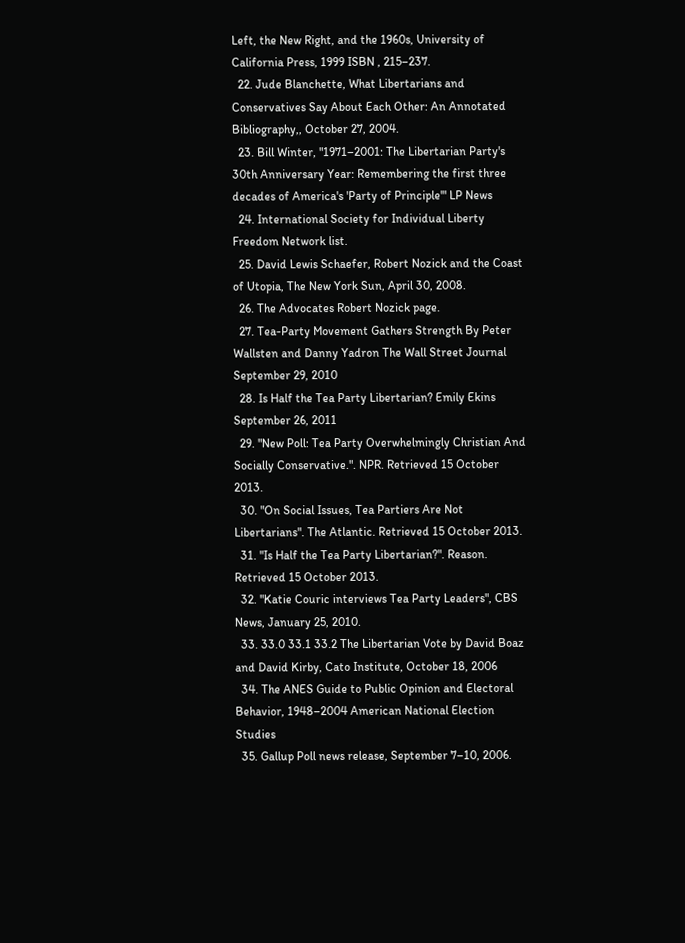Left, the New Right, and the 1960s, University of California Press, 1999 ISBN , 215–237.
  22. Jude Blanchette, What Libertarians and Conservatives Say About Each Other: An Annotated Bibliography,, October 27, 2004.
  23. Bill Winter, "1971–2001: The Libertarian Party's 30th Anniversary Year: Remembering the first three decades of America's 'Party of Principle'" LP News
  24. International Society for Individual Liberty Freedom Network list.
  25. David Lewis Schaefer, Robert Nozick and the Coast of Utopia, The New York Sun, April 30, 2008.
  26. The Advocates Robert Nozick page.
  27. Tea-Party Movement Gathers Strength By Peter Wallsten and Danny Yadron The Wall Street Journal September 29, 2010
  28. Is Half the Tea Party Libertarian? Emily Ekins September 26, 2011
  29. "New Poll: Tea Party Overwhelmingly Christian And Socially Conservative.". NPR. Retrieved 15 October 2013.
  30. "On Social Issues, Tea Partiers Are Not Libertarians". The Atlantic. Retrieved 15 October 2013.
  31. "Is Half the Tea Party Libertarian?". Reason. Retrieved 15 October 2013.
  32. "Katie Couric interviews Tea Party Leaders", CBS News, January 25, 2010.
  33. 33.0 33.1 33.2 The Libertarian Vote by David Boaz and David Kirby, Cato Institute, October 18, 2006
  34. The ANES Guide to Public Opinion and Electoral Behavior, 1948–2004 American National Election Studies
  35. Gallup Poll news release, September 7–10, 2006.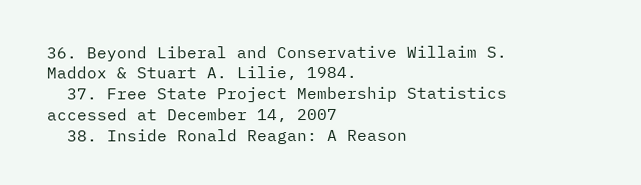36. Beyond Liberal and Conservative Willaim S. Maddox & Stuart A. Lilie, 1984.
  37. Free State Project Membership Statistics accessed at December 14, 2007
  38. Inside Ronald Reagan: A Reason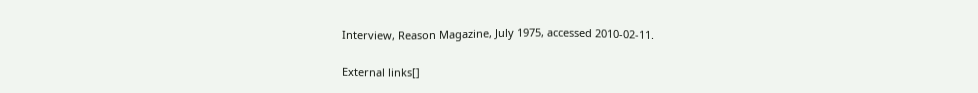Interview, Reason Magazine, July 1975, accessed 2010-02-11.

External links[]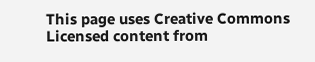This page uses Creative Commons Licensed content from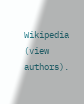Wikipedia (view authors).